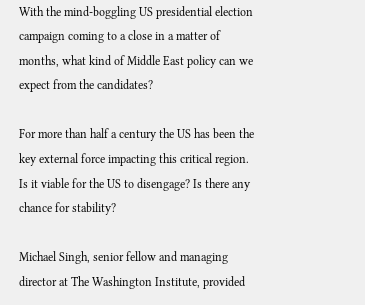With the mind-boggling US presidential election campaign coming to a close in a matter of months, what kind of Middle East policy can we expect from the candidates?

For more than half a century the US has been the key external force impacting this critical region. Is it viable for the US to disengage? Is there any chance for stability?

Michael Singh, senior fellow and managing director at The Washington Institute, provided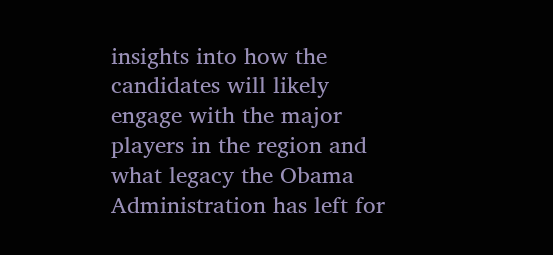insights into how the candidates will likely engage with the major players in the region and what legacy the Obama Administration has left for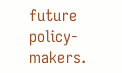future policy-makers.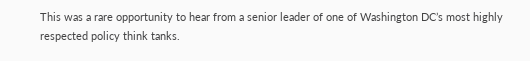This was a rare opportunity to hear from a senior leader of one of Washington DC’s most highly respected policy think tanks.